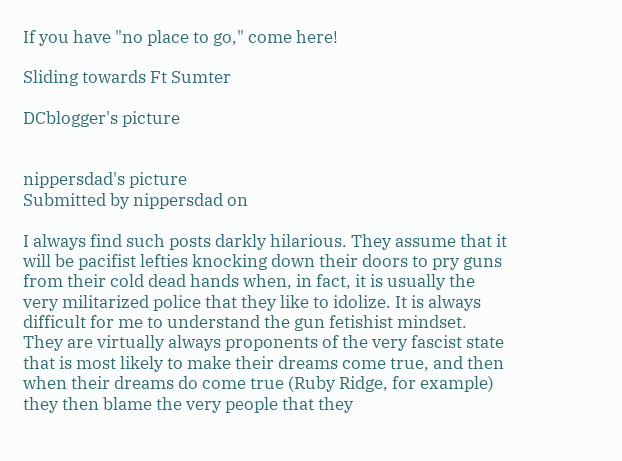If you have "no place to go," come here!

Sliding towards Ft Sumter

DCblogger's picture


nippersdad's picture
Submitted by nippersdad on

I always find such posts darkly hilarious. They assume that it will be pacifist lefties knocking down their doors to pry guns from their cold dead hands when, in fact, it is usually the very militarized police that they like to idolize. It is always difficult for me to understand the gun fetishist mindset. They are virtually always proponents of the very fascist state that is most likely to make their dreams come true, and then when their dreams do come true (Ruby Ridge, for example) they then blame the very people that they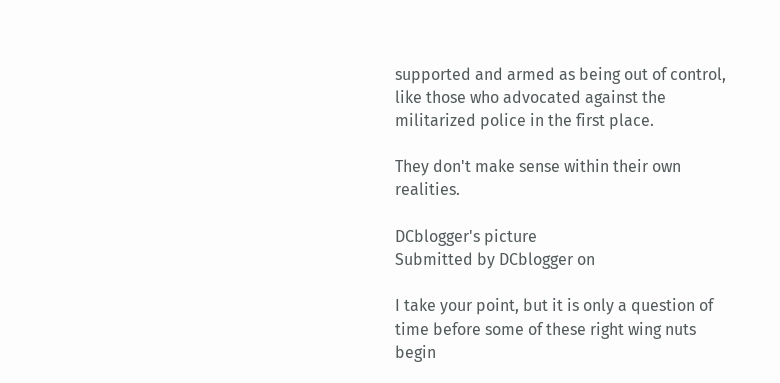supported and armed as being out of control, like those who advocated against the militarized police in the first place.

They don't make sense within their own realities.

DCblogger's picture
Submitted by DCblogger on

I take your point, but it is only a question of time before some of these right wing nuts begin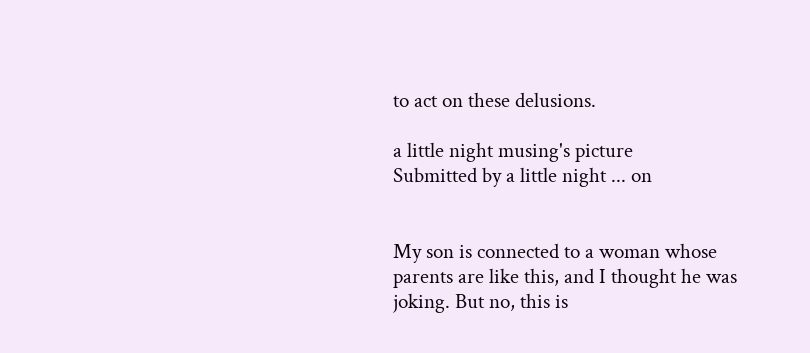to act on these delusions.

a little night musing's picture
Submitted by a little night ... on


My son is connected to a woman whose parents are like this, and I thought he was joking. But no, this is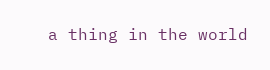a thing in the world